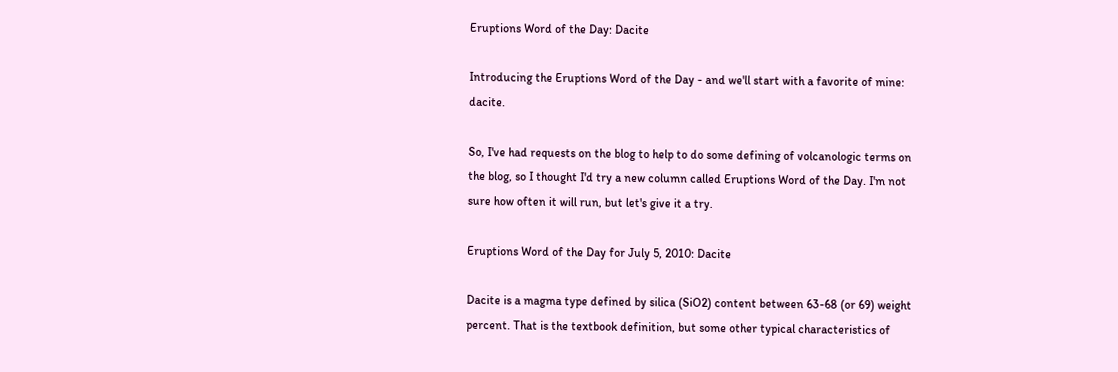Eruptions Word of the Day: Dacite

Introducing the Eruptions Word of the Day - and we'll start with a favorite of mine: dacite.

So, I've had requests on the blog to help to do some defining of volcanologic terms on the blog, so I thought I'd try a new column called Eruptions Word of the Day. I'm not sure how often it will run, but let's give it a try.

Eruptions Word of the Day for July 5, 2010: Dacite

Dacite is a magma type defined by silica (SiO2) content between 63-68 (or 69) weight percent. That is the textbook definition, but some other typical characteristics of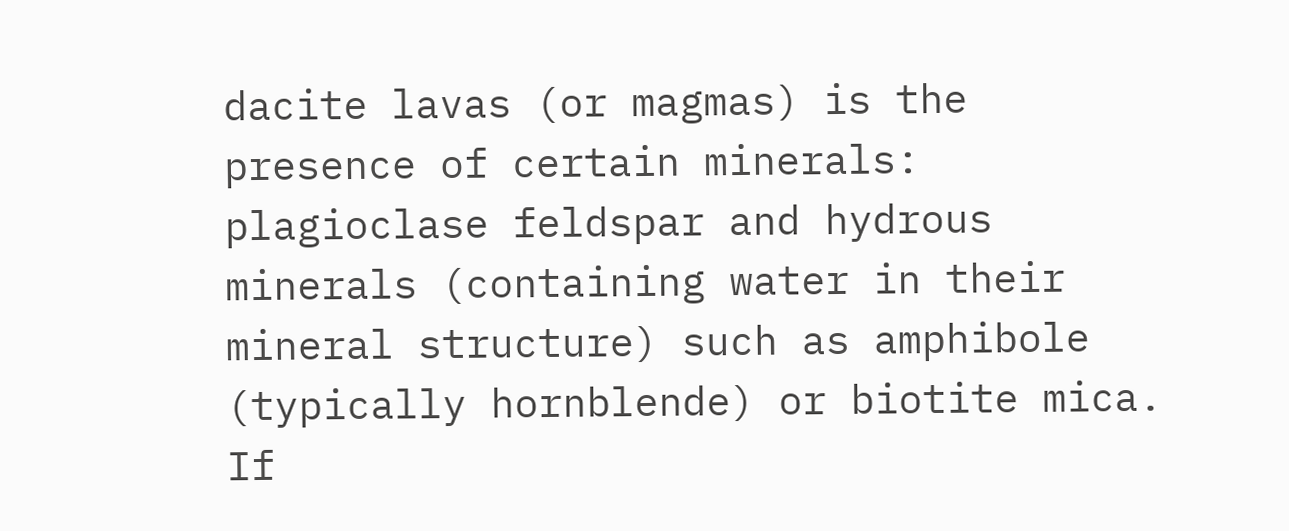dacite lavas (or magmas) is the presence of certain minerals: plagioclase feldspar and hydrous minerals (containing water in their mineral structure) such as amphibole (typically hornblende) or biotite mica. If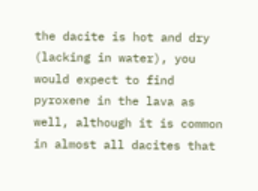the dacite is hot and dry (lacking in water), you would expect to find pyroxene in the lava as well, although it is common in almost all dacites that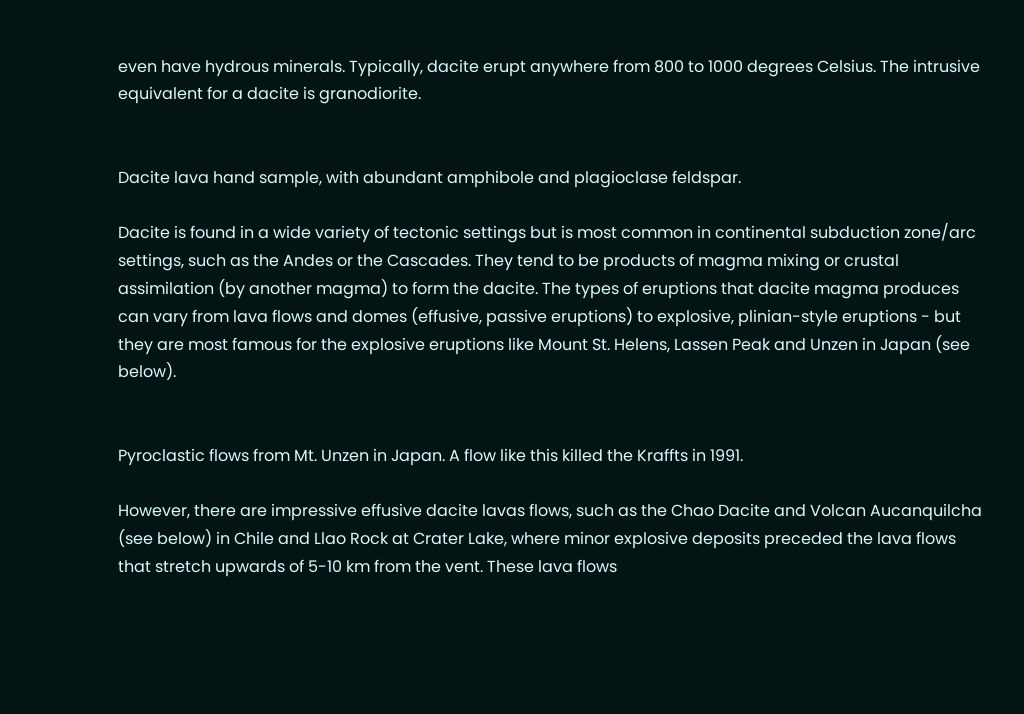even have hydrous minerals. Typically, dacite erupt anywhere from 800 to 1000 degrees Celsius. The intrusive equivalent for a dacite is granodiorite.


Dacite lava hand sample, with abundant amphibole and plagioclase feldspar.

Dacite is found in a wide variety of tectonic settings but is most common in continental subduction zone/arc settings, such as the Andes or the Cascades. They tend to be products of magma mixing or crustal assimilation (by another magma) to form the dacite. The types of eruptions that dacite magma produces can vary from lava flows and domes (effusive, passive eruptions) to explosive, plinian-style eruptions - but they are most famous for the explosive eruptions like Mount St. Helens, Lassen Peak and Unzen in Japan (see below).


Pyroclastic flows from Mt. Unzen in Japan. A flow like this killed the Kraffts in 1991.

However, there are impressive effusive dacite lavas flows, such as the Chao Dacite and Volcan Aucanquilcha (see below) in Chile and Llao Rock at Crater Lake, where minor explosive deposits preceded the lava flows that stretch upwards of 5-10 km from the vent. These lava flows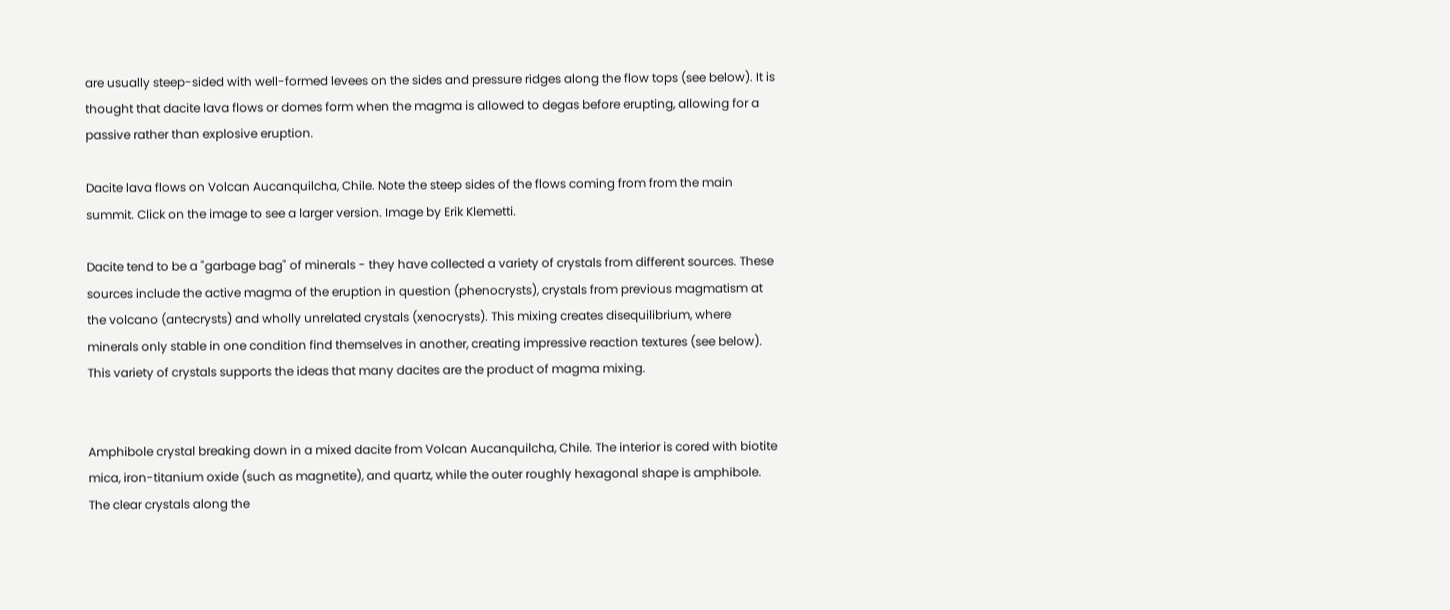are usually steep-sided with well-formed levees on the sides and pressure ridges along the flow tops (see below). It is thought that dacite lava flows or domes form when the magma is allowed to degas before erupting, allowing for a passive rather than explosive eruption.

Dacite lava flows on Volcan Aucanquilcha, Chile. Note the steep sides of the flows coming from from the main summit. Click on the image to see a larger version. Image by Erik Klemetti.

Dacite tend to be a "garbage bag" of minerals - they have collected a variety of crystals from different sources. These sources include the active magma of the eruption in question (phenocrysts), crystals from previous magmatism at the volcano (antecrysts) and wholly unrelated crystals (xenocrysts). This mixing creates disequilibrium, where minerals only stable in one condition find themselves in another, creating impressive reaction textures (see below). This variety of crystals supports the ideas that many dacites are the product of magma mixing.


Amphibole crystal breaking down in a mixed dacite from Volcan Aucanquilcha, Chile. The interior is cored with biotite mica, iron-titanium oxide (such as magnetite), and quartz, while the outer roughly hexagonal shape is amphibole. The clear crystals along the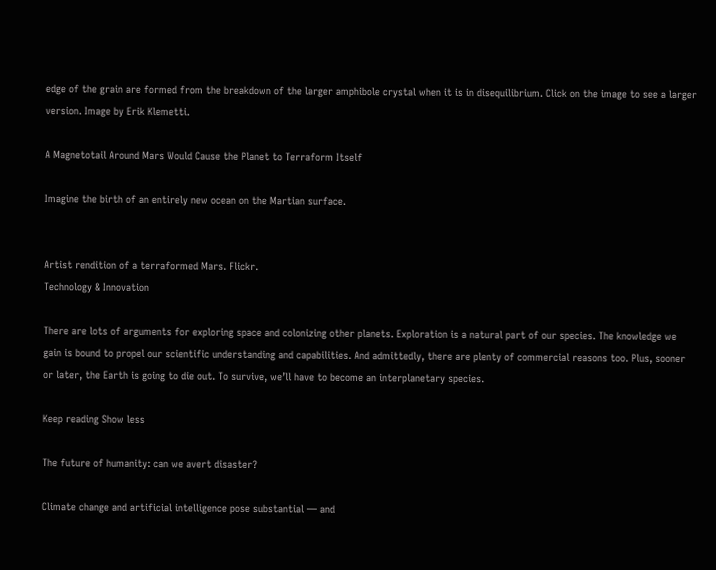edge of the grain are formed from the breakdown of the larger amphibole crystal when it is in disequilibrium. Click on the image to see a larger version. Image by Erik Klemetti.

A Magnetotail Around Mars Would Cause the Planet to Terraform Itself

Imagine the birth of an entirely new ocean on the Martian surface.


Artist rendition of a terraformed Mars. Flickr.
Technology & Innovation

There are lots of arguments for exploring space and colonizing other planets. Exploration is a natural part of our species. The knowledge we gain is bound to propel our scientific understanding and capabilities. And admittedly, there are plenty of commercial reasons too. Plus, sooner or later, the Earth is going to die out. To survive, we’ll have to become an interplanetary species.

Keep reading Show less

The future of humanity: can we avert disaster?

Climate change and artificial intelligence pose substantial — and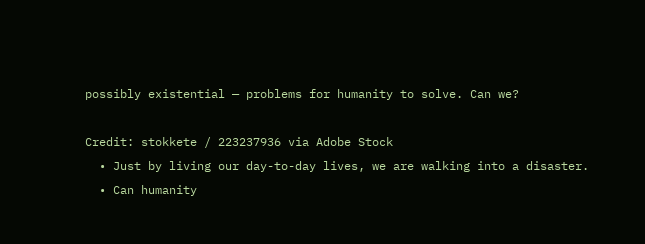possibly existential — problems for humanity to solve. Can we?

Credit: stokkete / 223237936 via Adobe Stock
  • Just by living our day-to-day lives, we are walking into a disaster.
  • Can humanity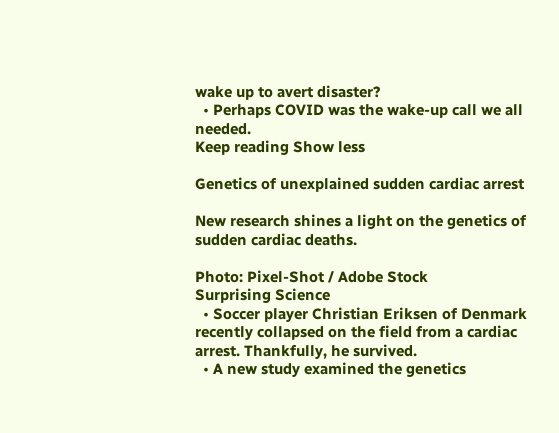wake up to avert disaster?
  • Perhaps COVID was the wake-up call we all needed.
Keep reading Show less

Genetics of unexplained sudden cardiac arrest

New research shines a light on the genetics of sudden cardiac deaths.

Photo: Pixel-Shot / Adobe Stock
Surprising Science
  • Soccer player Christian Eriksen of Denmark recently collapsed on the field from a cardiac arrest. Thankfully, he survived.
  • A new study examined the genetics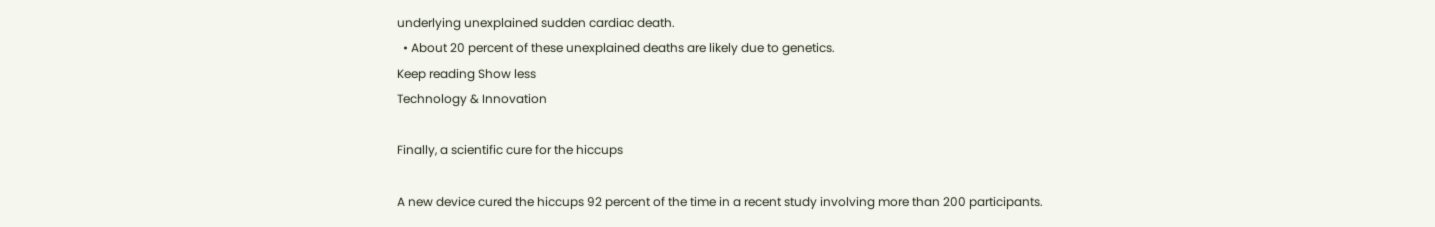underlying unexplained sudden cardiac death.
  • About 20 percent of these unexplained deaths are likely due to genetics.
Keep reading Show less
Technology & Innovation

Finally, a scientific cure for the hiccups

A new device cured the hiccups 92 percent of the time in a recent study involving more than 200 participants.